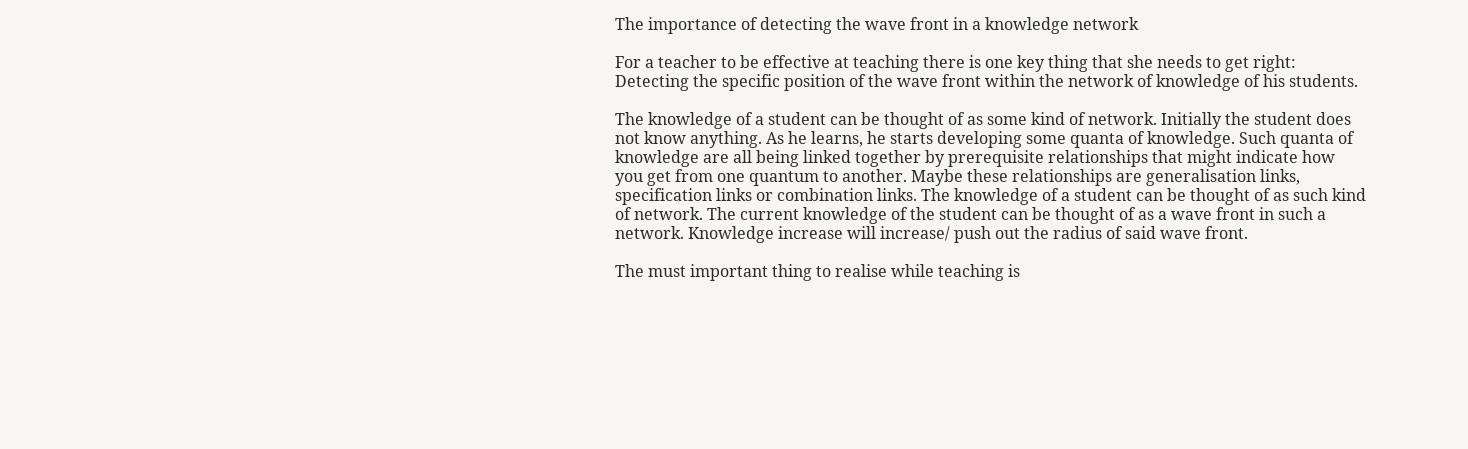The importance of detecting the wave front in a knowledge network

For a teacher to be effective at teaching there is one key thing that she needs to get right: Detecting the specific position of the wave front within the network of knowledge of his students.

The knowledge of a student can be thought of as some kind of network. Initially the student does not know anything. As he learns, he starts developing some quanta of knowledge. Such quanta of knowledge are all being linked together by prerequisite relationships that might indicate how you get from one quantum to another. Maybe these relationships are generalisation links, specification links or combination links. The knowledge of a student can be thought of as such kind of network. The current knowledge of the student can be thought of as a wave front in such a network. Knowledge increase will increase/ push out the radius of said wave front.

The must important thing to realise while teaching is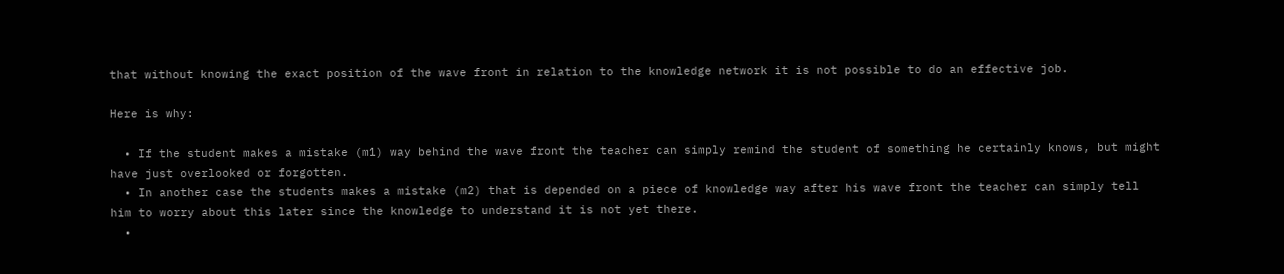that without knowing the exact position of the wave front in relation to the knowledge network it is not possible to do an effective job.

Here is why:

  • If the student makes a mistake (m1) way behind the wave front the teacher can simply remind the student of something he certainly knows, but might have just overlooked or forgotten.
  • In another case the students makes a mistake (m2) that is depended on a piece of knowledge way after his wave front the teacher can simply tell him to worry about this later since the knowledge to understand it is not yet there.
  •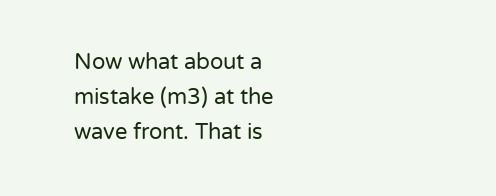Now what about a mistake (m3) at the wave front. That is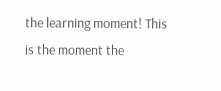the learning moment! This is the moment the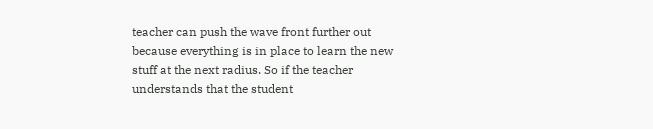teacher can push the wave front further out because everything is in place to learn the new stuff at the next radius. So if the teacher understands that the student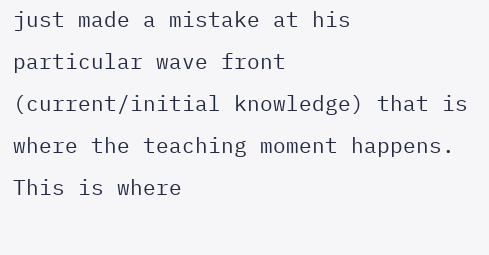just made a mistake at his particular wave front (current/initial knowledge) that is where the teaching moment happens. This is where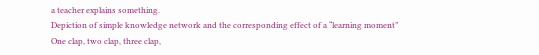a teacher explains something.
Depiction of simple knowledge network and the corresponding effect of a “learning moment”
One clap, two clap, three clap,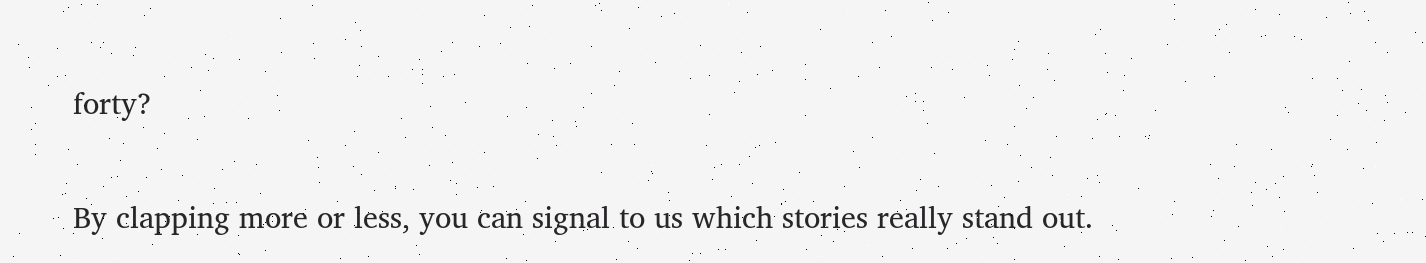forty?

By clapping more or less, you can signal to us which stories really stand out.